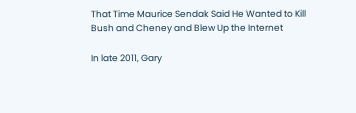That Time Maurice Sendak Said He Wanted to Kill Bush and Cheney and Blew Up the Internet

In late 2011, Gary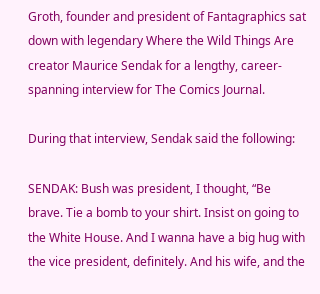Groth, founder and president of Fantagraphics sat down with legendary Where the Wild Things Are creator Maurice Sendak for a lengthy, career-spanning interview for The Comics Journal.

During that interview, Sendak said the following:

SENDAK: Bush was president, I thought, “Be brave. Tie a bomb to your shirt. Insist on going to the White House. And I wanna have a big hug with the vice president, definitely. And his wife, and the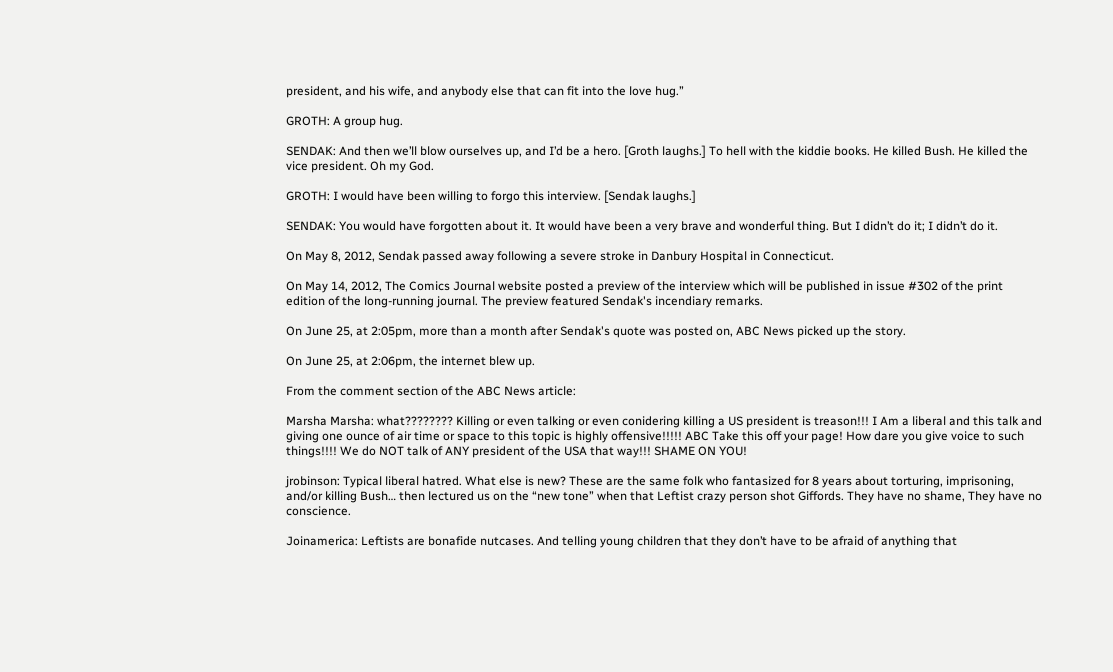president, and his wife, and anybody else that can fit into the love hug.”

GROTH: A group hug.

SENDAK: And then we’ll blow ourselves up, and I’d be a hero. [Groth laughs.] To hell with the kiddie books. He killed Bush. He killed the vice president. Oh my God.

GROTH: I would have been willing to forgo this interview. [Sendak laughs.]

SENDAK: You would have forgotten about it. It would have been a very brave and wonderful thing. But I didn’t do it; I didn’t do it.

On May 8, 2012, Sendak passed away following a severe stroke in Danbury Hospital in Connecticut.

On May 14, 2012, The Comics Journal website posted a preview of the interview which will be published in issue #302 of the print edition of the long-running journal. The preview featured Sendak's incendiary remarks.

On June 25, at 2:05pm, more than a month after Sendak's quote was posted on, ABC News picked up the story.

On June 25, at 2:06pm, the internet blew up.

From the comment section of the ABC News article:

Marsha Marsha: what???????? Killing or even talking or even conidering killing a US president is treason!!! I Am a liberal and this talk and giving one ounce of air time or space to this topic is highly offensive!!!!! ABC Take this off your page! How dare you give voice to such things!!!! We do NOT talk of ANY president of the USA that way!!! SHAME ON YOU!

jrobinson: Typical liberal hatred. What else is new? These are the same folk who fantasized for 8 years about torturing, imprisoning, and/or killing Bush… then lectured us on the “new tone” when that Leftist crazy person shot Giffords. They have no shame, They have no conscience.

Joinamerica: Leftists are bonafide nutcases. And telling young children that they don’t have to be afraid of anything that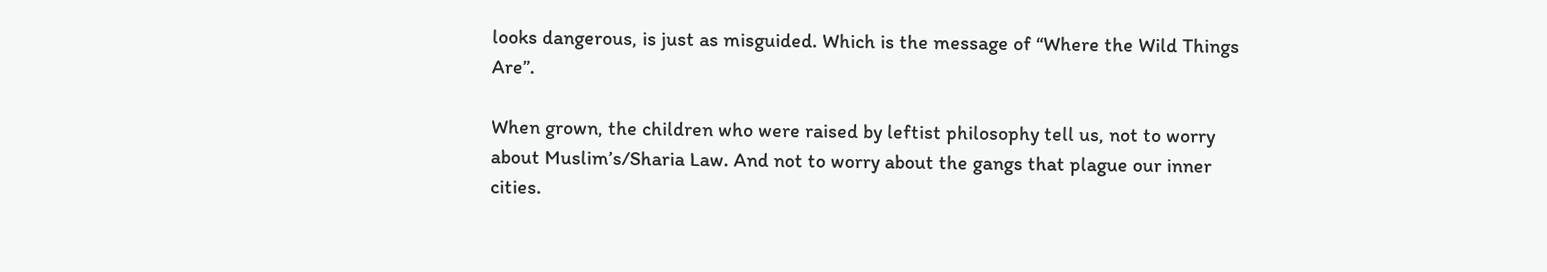looks dangerous, is just as misguided. Which is the message of “Where the Wild Things Are”.

When grown, the children who were raised by leftist philosophy tell us, not to worry about Muslim’s/Sharia Law. And not to worry about the gangs that plague our inner cities.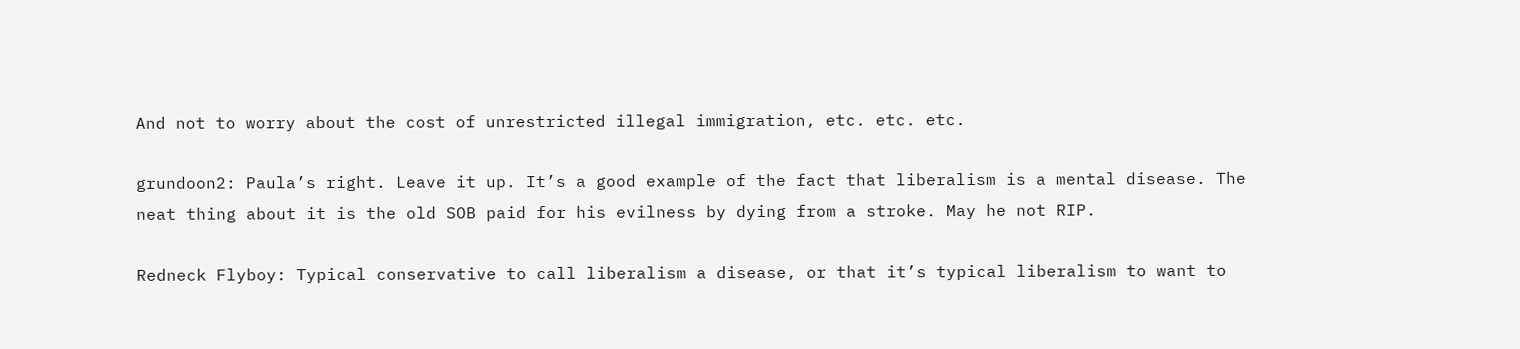And not to worry about the cost of unrestricted illegal immigration, etc. etc. etc.

grundoon2: Paula’s right. Leave it up. It’s a good example of the fact that liberalism is a mental disease. The neat thing about it is the old SOB paid for his evilness by dying from a stroke. May he not RIP.

Redneck Flyboy: Typical conservative to call liberalism a disease, or that it’s typical liberalism to want to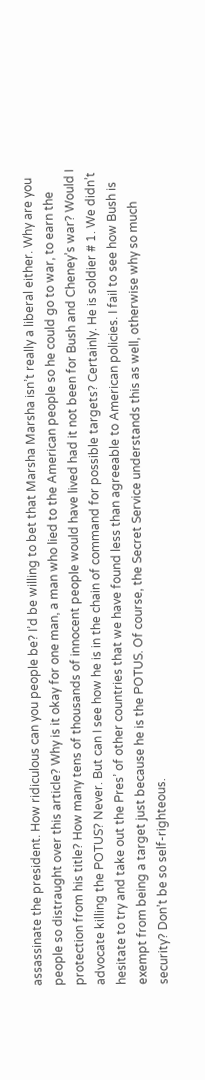assassinate the president. How ridiculous can you people be? I’d be willing to bet that Marsha Marsha isn’t really a liberal either. Why are you people so distraught over this article? Why is it okay for one man, a man who lied to the American people so he could go to war, to earn the protection from his title? How many tens of thousands of innocent people would have lived had it not been for Bush and Cheney’s war? Would I advocate killing the POTUS? Never. But can I see how he is in the chain of command for possible targets? Certainly. He is soldier # 1. We didn’t hesitate to try and take out the Pres’ of other countries that we have found less than agreeable to American policies. I fail to see how Bush is exempt from being a target just because he is the POTUS. Of course, the Secret Service understands this as well, otherwise why so much security? Don’t be so self-righteous.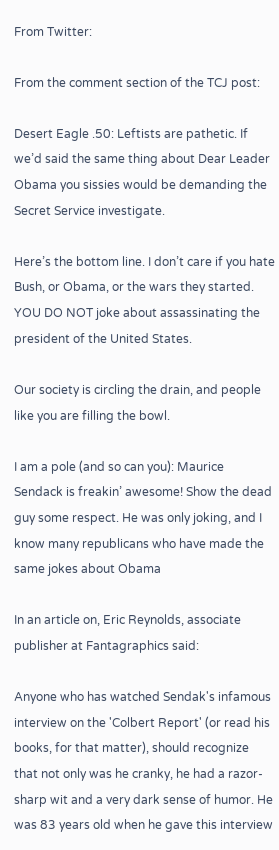From Twitter:

From the comment section of the TCJ post:

Desert Eagle .50: Leftists are pathetic. If we’d said the same thing about Dear Leader Obama you sissies would be demanding the Secret Service investigate.

Here’s the bottom line. I don’t care if you hate Bush, or Obama, or the wars they started. YOU DO NOT joke about assassinating the president of the United States.

Our society is circling the drain, and people like you are filling the bowl.

I am a pole (and so can you): Maurice Sendack is freakin’ awesome! Show the dead guy some respect. He was only joking, and I know many republicans who have made the same jokes about Obama

In an article on, Eric Reynolds, associate publisher at Fantagraphics said:

Anyone who has watched Sendak's infamous interview on the 'Colbert Report' (or read his books, for that matter), should recognize that not only was he cranky, he had a razor-sharp wit and a very dark sense of humor. He was 83 years old when he gave this interview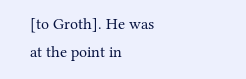[to Groth]. He was at the point in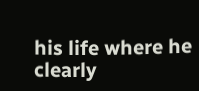his life where he clearly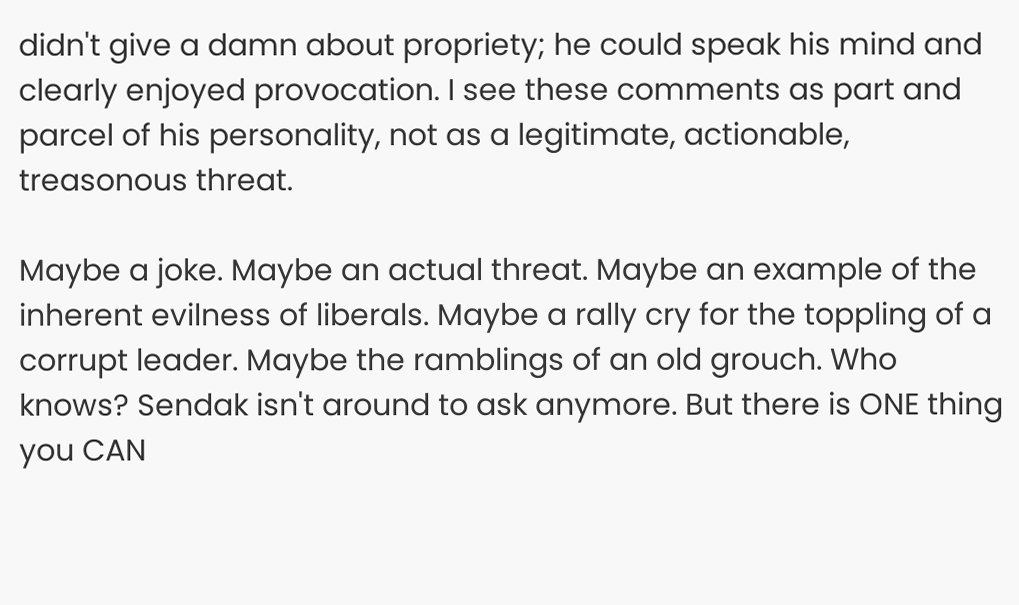didn't give a damn about propriety; he could speak his mind and clearly enjoyed provocation. I see these comments as part and parcel of his personality, not as a legitimate, actionable, treasonous threat.

Maybe a joke. Maybe an actual threat. Maybe an example of the inherent evilness of liberals. Maybe a rally cry for the toppling of a corrupt leader. Maybe the ramblings of an old grouch. Who knows? Sendak isn't around to ask anymore. But there is ONE thing you CAN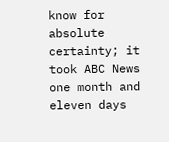know for absolute certainty; it took ABC News one month and eleven days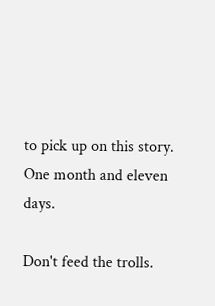to pick up on this story. One month and eleven days.

Don't feed the trolls.